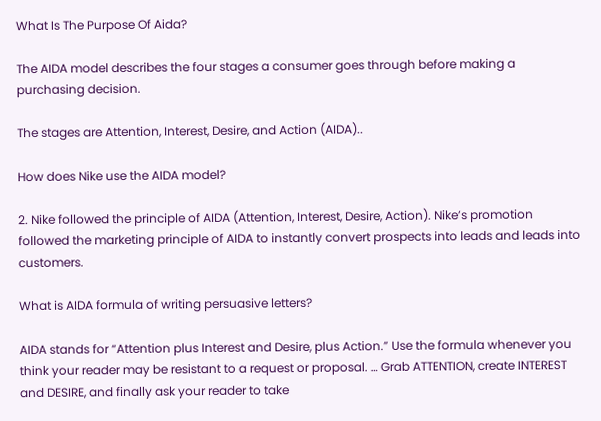What Is The Purpose Of Aida?

The AIDA model describes the four stages a consumer goes through before making a purchasing decision.

The stages are Attention, Interest, Desire, and Action (AIDA)..

How does Nike use the AIDA model?

2. Nike followed the principle of AIDA (Attention, Interest, Desire, Action). Nike’s promotion followed the marketing principle of AIDA to instantly convert prospects into leads and leads into customers.

What is AIDA formula of writing persuasive letters?

AIDA stands for “Attention plus Interest and Desire, plus Action.” Use the formula whenever you think your reader may be resistant to a request or proposal. … Grab ATTENTION, create INTEREST and DESIRE, and finally ask your reader to take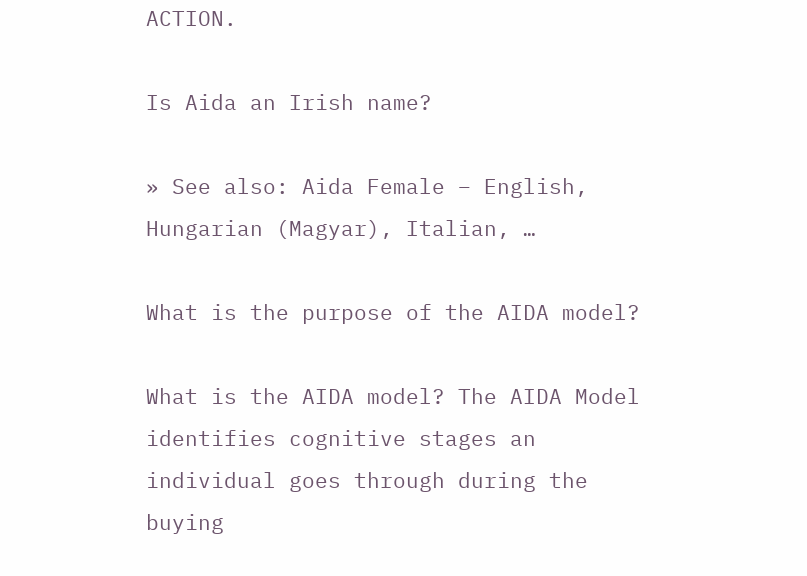ACTION.

Is Aida an Irish name?

» See also: Aida Female – English, Hungarian (Magyar), Italian, …

What is the purpose of the AIDA model?

What is the AIDA model? The AIDA Model identifies cognitive stages an individual goes through during the buying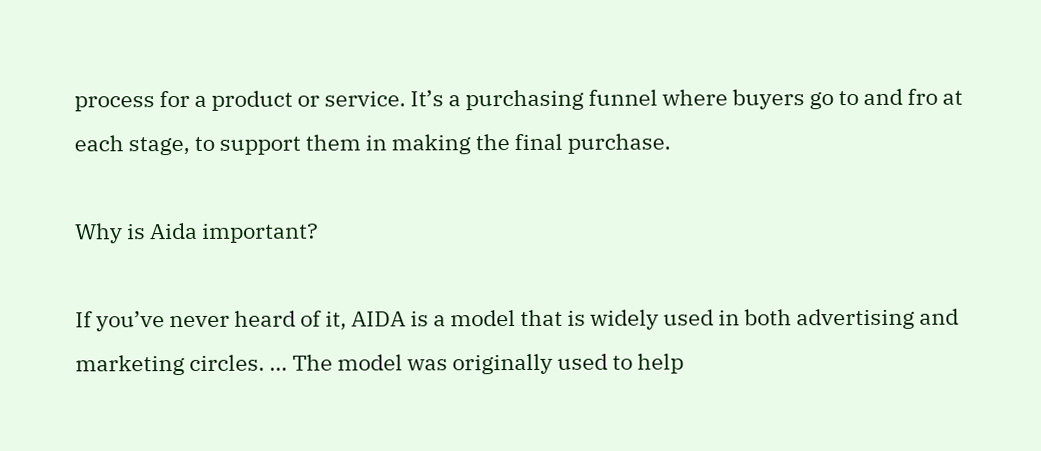process for a product or service. It’s a purchasing funnel where buyers go to and fro at each stage, to support them in making the final purchase.

Why is Aida important?

If you’ve never heard of it, AIDA is a model that is widely used in both advertising and marketing circles. … The model was originally used to help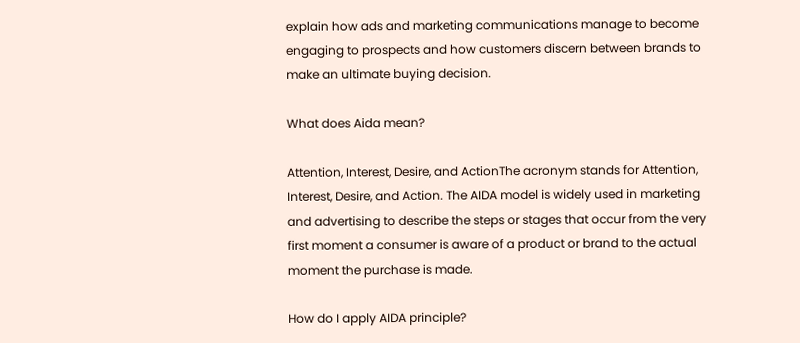explain how ads and marketing communications manage to become engaging to prospects and how customers discern between brands to make an ultimate buying decision.

What does Aida mean?

Attention, Interest, Desire, and ActionThe acronym stands for Attention, Interest, Desire, and Action. The AIDA model is widely used in marketing and advertising to describe the steps or stages that occur from the very first moment a consumer is aware of a product or brand to the actual moment the purchase is made.

How do I apply AIDA principle?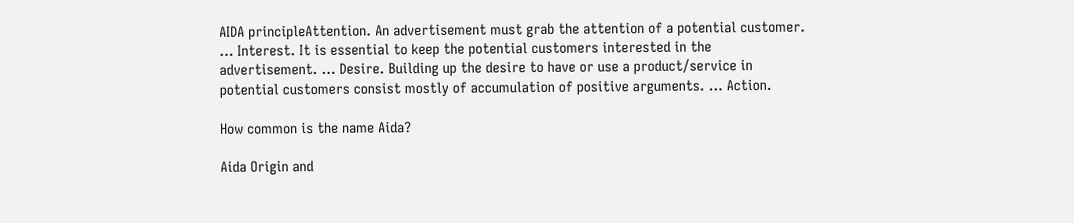AIDA principleAttention. An advertisement must grab the attention of a potential customer. … Interest. It is essential to keep the potential customers interested in the advertisement. … Desire. Building up the desire to have or use a product/service in potential customers consist mostly of accumulation of positive arguments. … Action.

How common is the name Aida?

Aida Origin and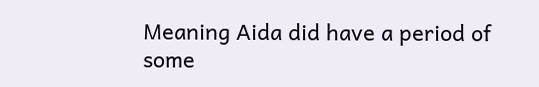Meaning Aida did have a period of some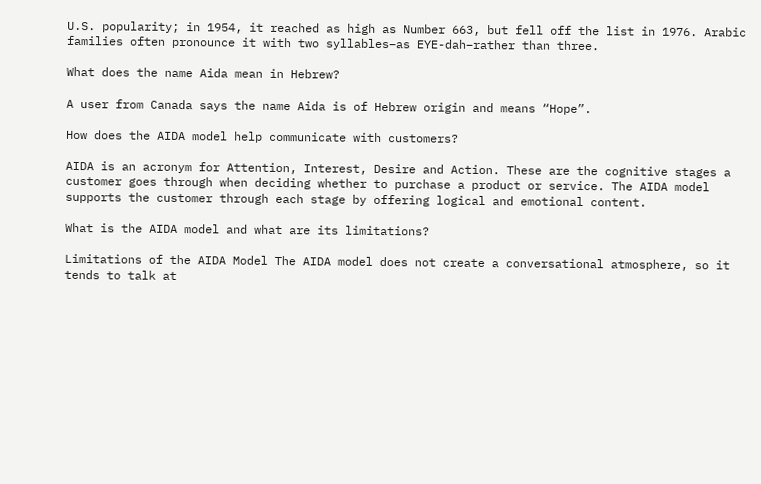U.S. popularity; in 1954, it reached as high as Number 663, but fell off the list in 1976. Arabic families often pronounce it with two syllables–as EYE-dah–rather than three.

What does the name Aida mean in Hebrew?

A user from Canada says the name Aida is of Hebrew origin and means “Hope”.

How does the AIDA model help communicate with customers?

AIDA is an acronym for Attention, Interest, Desire and Action. These are the cognitive stages a customer goes through when deciding whether to purchase a product or service. The AIDA model supports the customer through each stage by offering logical and emotional content.

What is the AIDA model and what are its limitations?

Limitations of the AIDA Model The AIDA model does not create a conversational atmosphere, so it tends to talk at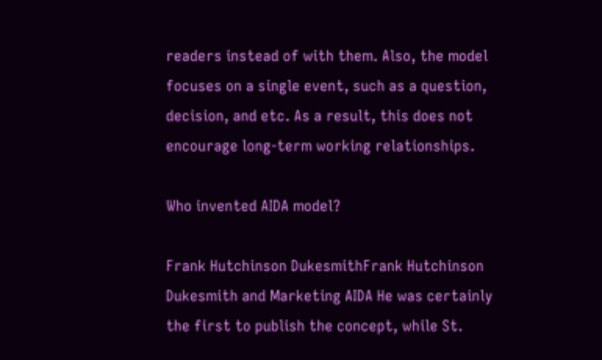readers instead of with them. Also, the model focuses on a single event, such as a question, decision, and etc. As a result, this does not encourage long-term working relationships.

Who invented AIDA model?

Frank Hutchinson DukesmithFrank Hutchinson Dukesmith and Marketing AIDA He was certainly the first to publish the concept, while St.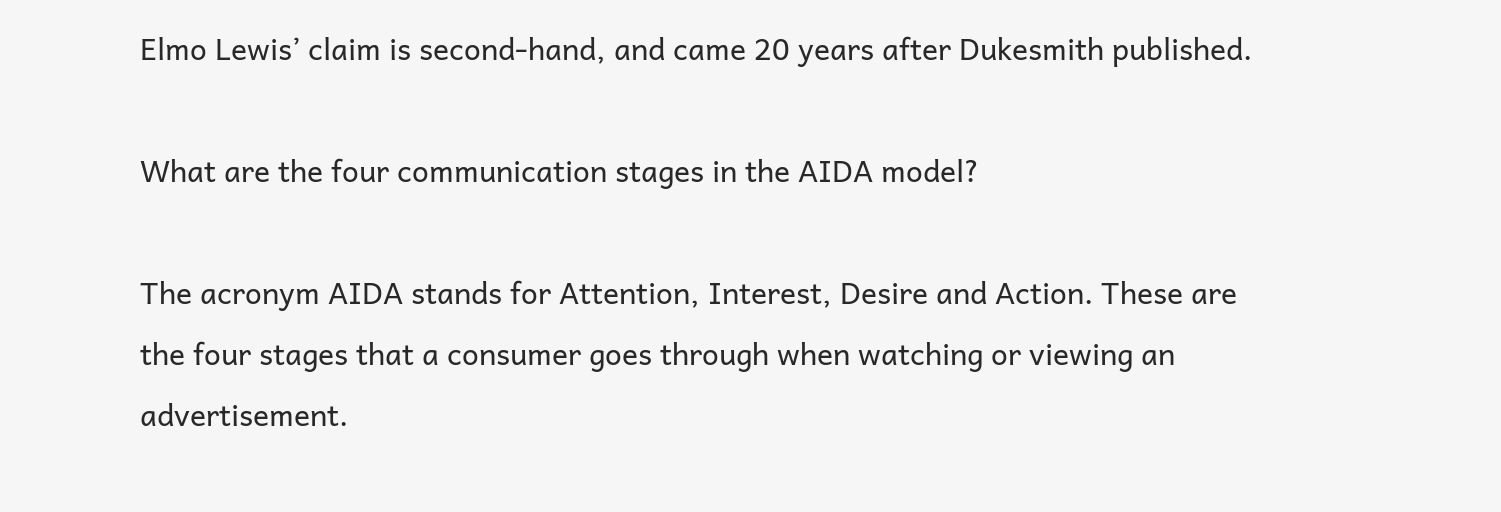Elmo Lewis’ claim is second-hand, and came 20 years after Dukesmith published.

What are the four communication stages in the AIDA model?

The acronym AIDA stands for Attention, Interest, Desire and Action. These are the four stages that a consumer goes through when watching or viewing an advertisement.